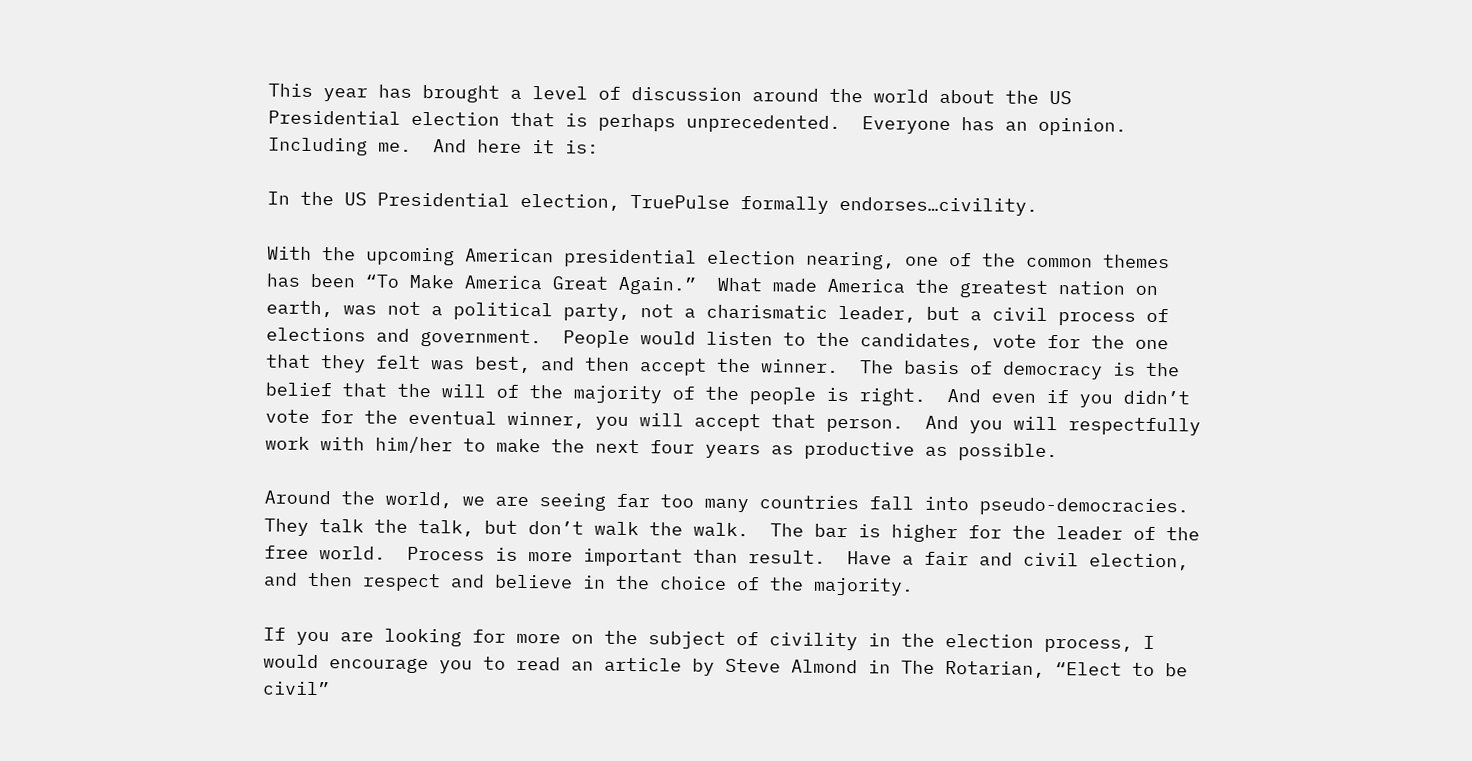This year has brought a level of discussion around the world about the US Presidential election that is perhaps unprecedented.  Everyone has an opinion.  Including me.  And here it is:

In the US Presidential election, TruePulse formally endorses…civility.

With the upcoming American presidential election nearing, one of the common themes has been “To Make America Great Again.”  What made America the greatest nation on earth, was not a political party, not a charismatic leader, but a civil process of elections and government.  People would listen to the candidates, vote for the one that they felt was best, and then accept the winner.  The basis of democracy is the belief that the will of the majority of the people is right.  And even if you didn’t vote for the eventual winner, you will accept that person.  And you will respectfully work with him/her to make the next four years as productive as possible.

Around the world, we are seeing far too many countries fall into pseudo-democracies.  They talk the talk, but don’t walk the walk.  The bar is higher for the leader of the free world.  Process is more important than result.  Have a fair and civil election, and then respect and believe in the choice of the majority.

If you are looking for more on the subject of civility in the election process, I would encourage you to read an article by Steve Almond in The Rotarian, “Elect to be civil”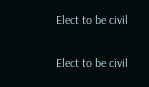Elect to be civil

Elect to be civil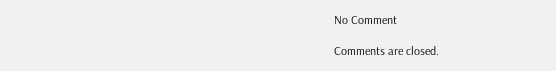No Comment

Comments are closed.